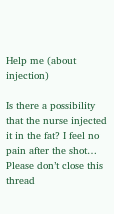Help me (about injection)

Is there a possibility that the nurse injected it in the fat? I feel no pain after the shot…
Please don’t close this thread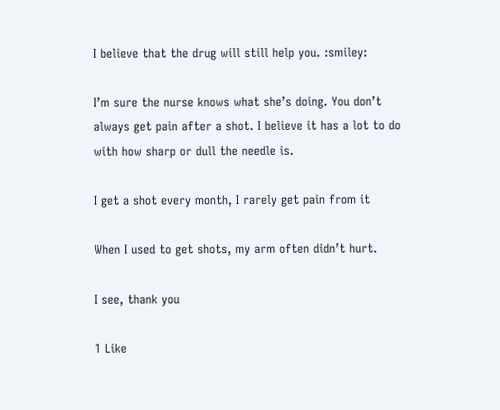I believe that the drug will still help you. :smiley:

I’m sure the nurse knows what she’s doing. You don’t always get pain after a shot. I believe it has a lot to do with how sharp or dull the needle is.

I get a shot every month, I rarely get pain from it

When I used to get shots, my arm often didn’t hurt.

I see, thank you

1 Like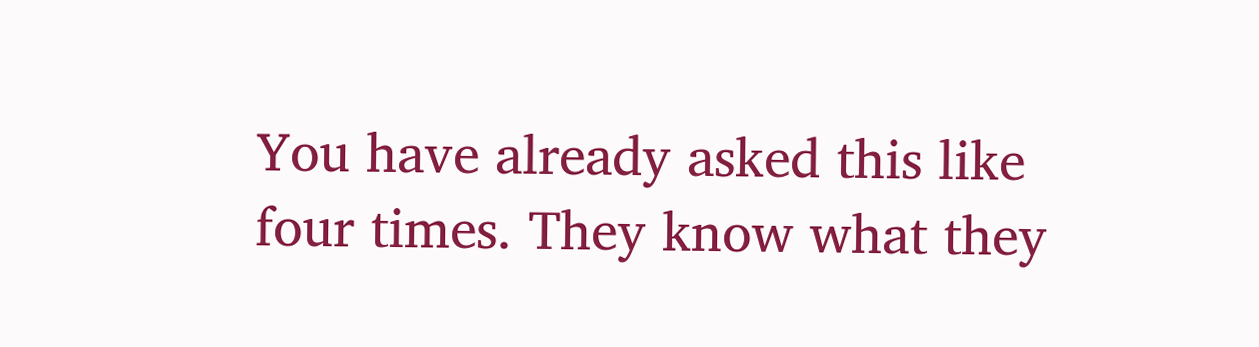You have already asked this like four times. They know what they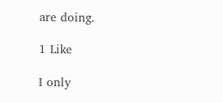are doing.

1 Like

I only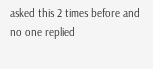asked this 2 times before and no one replied